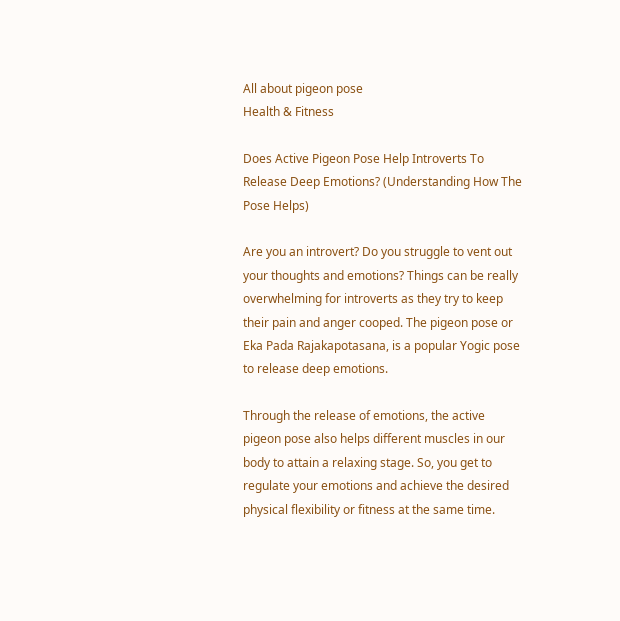All about pigeon pose
Health & Fitness

Does Active Pigeon Pose Help Introverts To Release Deep Emotions? (Understanding How The Pose Helps)

Are you an introvert? Do you struggle to vent out your thoughts and emotions? Things can be really overwhelming for introverts as they try to keep their pain and anger cooped. The pigeon pose or Eka Pada Rajakapotasana, is a popular Yogic pose to release deep emotions.

Through the release of emotions, the active pigeon pose also helps different muscles in our body to attain a relaxing stage. So, you get to regulate your emotions and achieve the desired physical flexibility or fitness at the same time.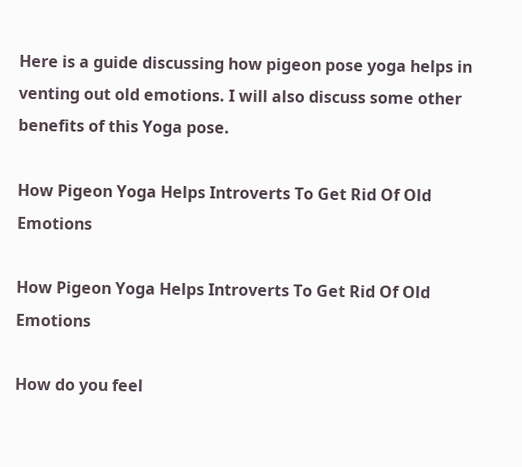Here is a guide discussing how pigeon pose yoga helps in venting out old emotions. I will also discuss some other benefits of this Yoga pose.

How Pigeon Yoga Helps Introverts To Get Rid Of Old Emotions

How Pigeon Yoga Helps Introverts To Get Rid Of Old Emotions

How do you feel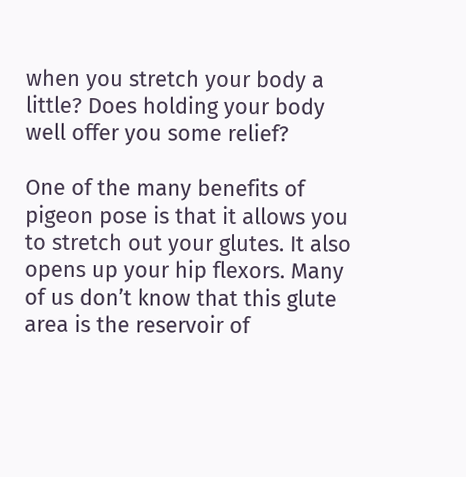when you stretch your body a little? Does holding your body well offer you some relief?

One of the many benefits of pigeon pose is that it allows you to stretch out your glutes. It also opens up your hip flexors. Many of us don’t know that this glute area is the reservoir of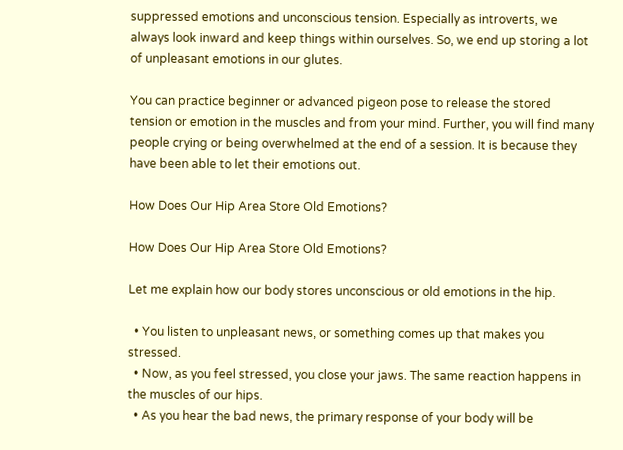suppressed emotions and unconscious tension. Especially as introverts, we always look inward and keep things within ourselves. So, we end up storing a lot of unpleasant emotions in our glutes.

You can practice beginner or advanced pigeon pose to release the stored tension or emotion in the muscles and from your mind. Further, you will find many people crying or being overwhelmed at the end of a session. It is because they have been able to let their emotions out.

How Does Our Hip Area Store Old Emotions?

How Does Our Hip Area Store Old Emotions?

Let me explain how our body stores unconscious or old emotions in the hip.

  • You listen to unpleasant news, or something comes up that makes you stressed.
  • Now, as you feel stressed, you close your jaws. The same reaction happens in the muscles of our hips.
  • As you hear the bad news, the primary response of your body will be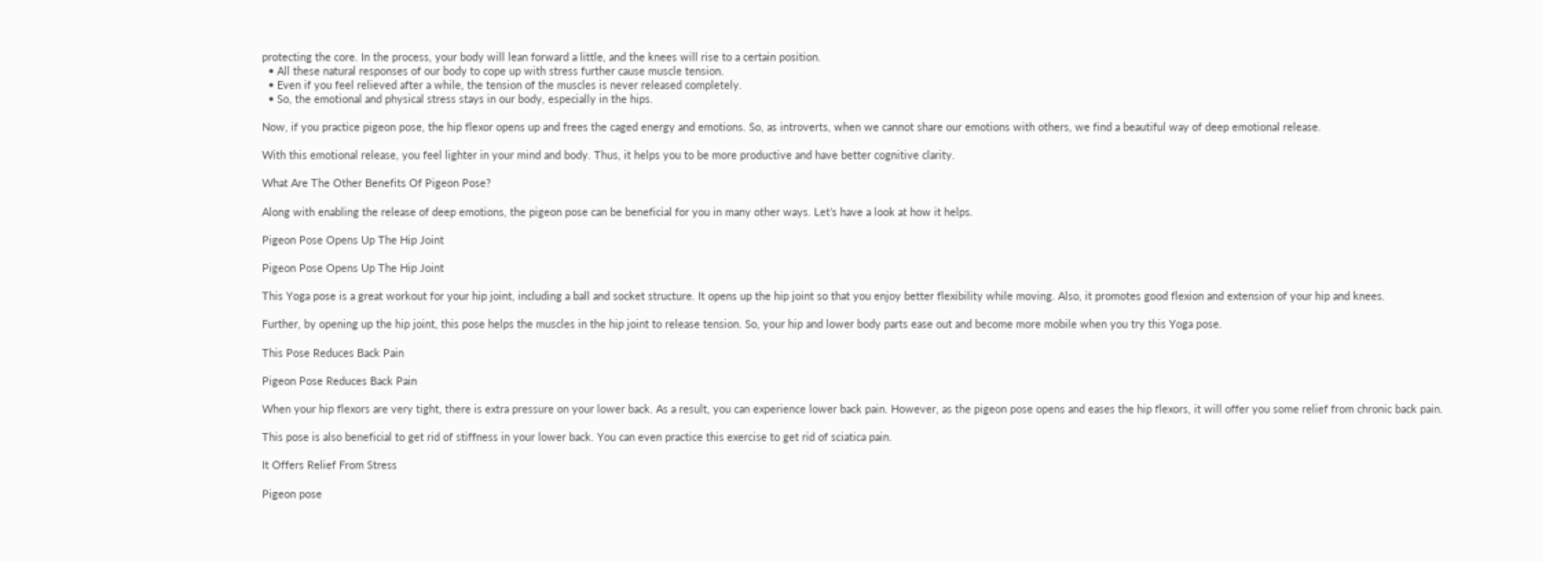protecting the core. In the process, your body will lean forward a little, and the knees will rise to a certain position.
  • All these natural responses of our body to cope up with stress further cause muscle tension.
  • Even if you feel relieved after a while, the tension of the muscles is never released completely.
  • So, the emotional and physical stress stays in our body, especially in the hips.

Now, if you practice pigeon pose, the hip flexor opens up and frees the caged energy and emotions. So, as introverts, when we cannot share our emotions with others, we find a beautiful way of deep emotional release.

With this emotional release, you feel lighter in your mind and body. Thus, it helps you to be more productive and have better cognitive clarity.

What Are The Other Benefits Of Pigeon Pose?

Along with enabling the release of deep emotions, the pigeon pose can be beneficial for you in many other ways. Let’s have a look at how it helps.

Pigeon Pose Opens Up The Hip Joint

Pigeon Pose Opens Up The Hip Joint

This Yoga pose is a great workout for your hip joint, including a ball and socket structure. It opens up the hip joint so that you enjoy better flexibility while moving. Also, it promotes good flexion and extension of your hip and knees.

Further, by opening up the hip joint, this pose helps the muscles in the hip joint to release tension. So, your hip and lower body parts ease out and become more mobile when you try this Yoga pose.

This Pose Reduces Back Pain

Pigeon Pose Reduces Back Pain

When your hip flexors are very tight, there is extra pressure on your lower back. As a result, you can experience lower back pain. However, as the pigeon pose opens and eases the hip flexors, it will offer you some relief from chronic back pain.

This pose is also beneficial to get rid of stiffness in your lower back. You can even practice this exercise to get rid of sciatica pain.

It Offers Relief From Stress

Pigeon pose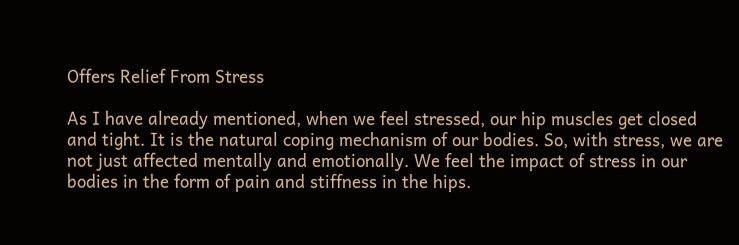Offers Relief From Stress

As I have already mentioned, when we feel stressed, our hip muscles get closed and tight. It is the natural coping mechanism of our bodies. So, with stress, we are not just affected mentally and emotionally. We feel the impact of stress in our bodies in the form of pain and stiffness in the hips.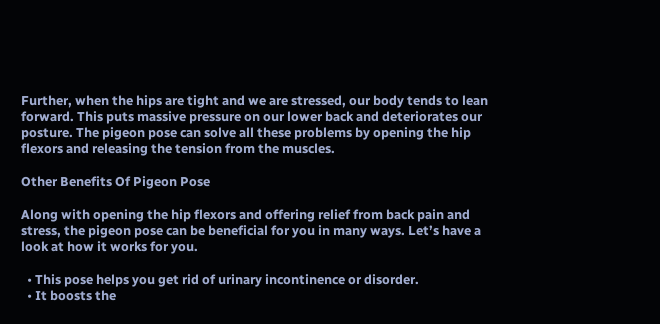Further, when the hips are tight and we are stressed, our body tends to lean forward. This puts massive pressure on our lower back and deteriorates our posture. The pigeon pose can solve all these problems by opening the hip flexors and releasing the tension from the muscles.

Other Benefits Of Pigeon Pose

Along with opening the hip flexors and offering relief from back pain and stress, the pigeon pose can be beneficial for you in many ways. Let’s have a look at how it works for you.

  • This pose helps you get rid of urinary incontinence or disorder.
  • It boosts the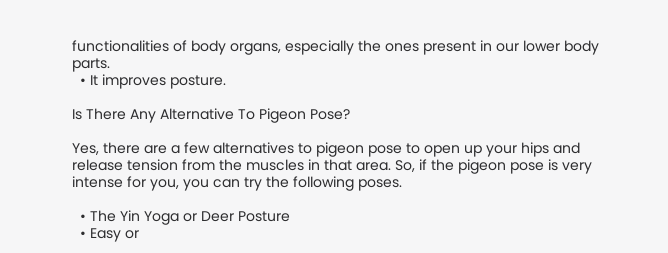functionalities of body organs, especially the ones present in our lower body parts.
  • It improves posture.

Is There Any Alternative To Pigeon Pose?

Yes, there are a few alternatives to pigeon pose to open up your hips and release tension from the muscles in that area. So, if the pigeon pose is very intense for you, you can try the following poses.

  • The Yin Yoga or Deer Posture
  • Easy or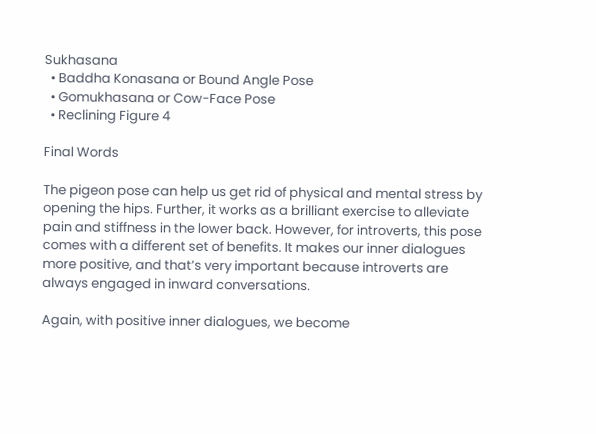Sukhasana
  • Baddha Konasana or Bound Angle Pose
  • Gomukhasana or Cow-Face Pose
  • Reclining Figure 4

Final Words

The pigeon pose can help us get rid of physical and mental stress by opening the hips. Further, it works as a brilliant exercise to alleviate pain and stiffness in the lower back. However, for introverts, this pose comes with a different set of benefits. It makes our inner dialogues more positive, and that’s very important because introverts are always engaged in inward conversations.

Again, with positive inner dialogues, we become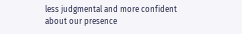less judgmental and more confident about our presence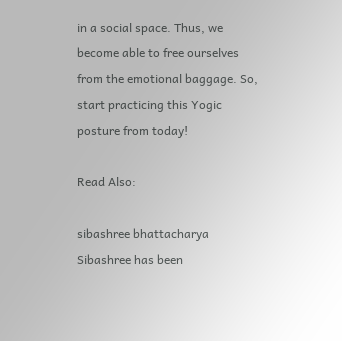in a social space. Thus, we become able to free ourselves from the emotional baggage. So, start practicing this Yogic posture from today!

Read Also:

sibashree bhattacharya
Sibashree has been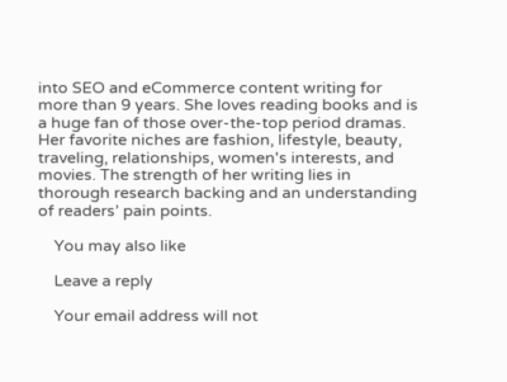into SEO and eCommerce content writing for more than 9 years. She loves reading books and is a huge fan of those over-the-top period dramas. Her favorite niches are fashion, lifestyle, beauty, traveling, relationships, women's interests, and movies. The strength of her writing lies in thorough research backing and an understanding of readers’ pain points.

    You may also like

    Leave a reply

    Your email address will not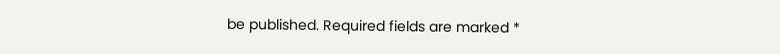be published. Required fields are marked *